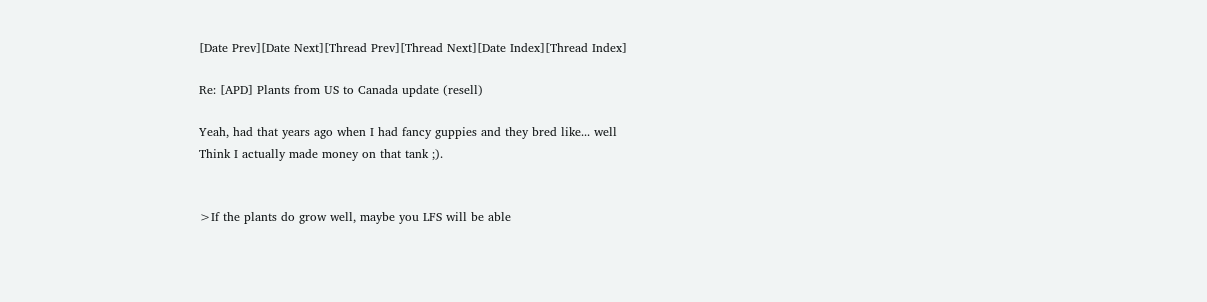[Date Prev][Date Next][Thread Prev][Thread Next][Date Index][Thread Index]

Re: [APD] Plants from US to Canada update (resell)

Yeah, had that years ago when I had fancy guppies and they bred like... well
Think I actually made money on that tank ;).


>If the plants do grow well, maybe you LFS will be able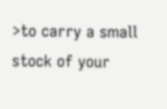>to carry a small stock of your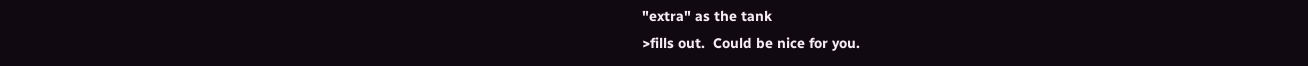"extra" as the tank
>fills out.  Could be nice for you.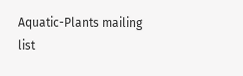Aquatic-Plants mailing list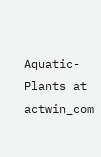Aquatic-Plants at actwin_com